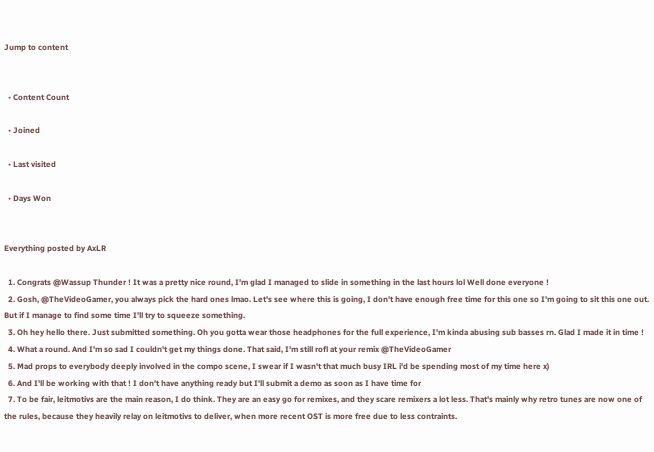Jump to content


  • Content Count

  • Joined

  • Last visited

  • Days Won


Everything posted by AxLR

  1. Congrats @Wassup Thunder ! It was a pretty nice round, I'm glad I managed to slide in something in the last hours lol Well done everyone !
  2. Gosh, @TheVideoGamer, you always pick the hard ones lmao. Let's see where this is going, I don't have enough free time for this one so I'm going to sit this one out. But if I manage to find some time I'll try to squeeze something.
  3. Oh hey hello there. Just submitted something. Oh you gotta wear those headphones for the full experience, I'm kinda abusing sub basses rn. Glad I made it in time !
  4. What a round. And I'm so sad I couldn't get my things done. That said, I'm still rofl at your remix @TheVideoGamer
  5. Mad props to everybody deeply involved in the compo scene, I swear if I wasn't that much busy IRL i'd be spending most of my time here x)
  6. And I'll be working with that ! I don't have anything ready but I'll submit a demo as soon as I have time for
  7. To be fair, leitmotivs are the main reason, I do think. They are an easy go for remixes, and they scare remixers a lot less. That's mainly why retro tunes are now one of the rules, because they heavily relay on leitmotivs to deliver, when more recent OST is more free due to less contraints.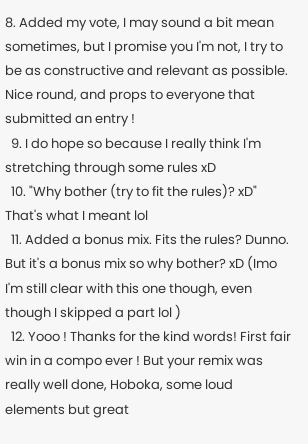8. Added my vote, I may sound a bit mean sometimes, but I promise you I'm not, I try to be as constructive and relevant as possible. Nice round, and props to everyone that submitted an entry !
  9. I do hope so because I really think I'm stretching through some rules xD
  10. "Why bother (try to fit the rules)? xD" That's what I meant lol
  11. Added a bonus mix. Fits the rules? Dunno. But it's a bonus mix so why bother? xD (Imo I'm still clear with this one though, even though I skipped a part lol )
  12. Yooo ! Thanks for the kind words! First fair win in a compo ever ! But your remix was really well done, Hoboka, some loud elements but great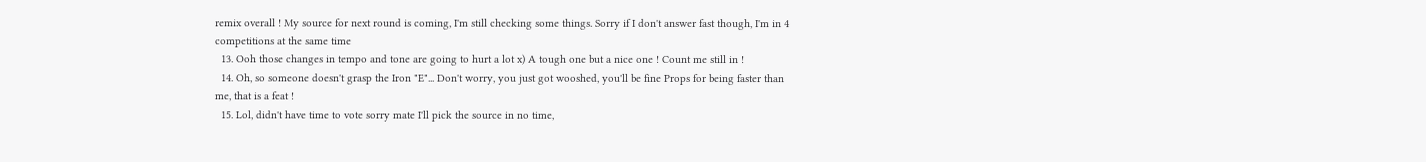remix overall ! My source for next round is coming, I'm still checking some things. Sorry if I don't answer fast though, I'm in 4 competitions at the same time
  13. Ooh those changes in tempo and tone are going to hurt a lot x) A tough one but a nice one ! Count me still in !
  14. Oh, so someone doesn't grasp the Iron "E"... Don't worry, you just got wooshed, you'll be fine Props for being faster than me, that is a feat !
  15. Lol, didn't have time to vote sorry mate I'll pick the source in no time,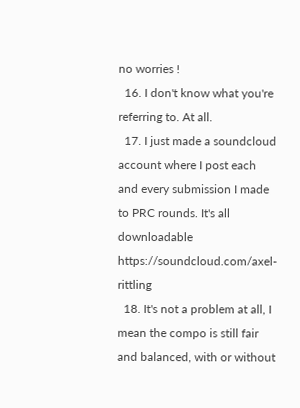no worries !
  16. I don't know what you're referring to. At all.
  17. I just made a soundcloud account where I post each and every submission I made to PRC rounds. It's all downloadable https://soundcloud.com/axel-rittling
  18. It's not a problem at all, I mean the compo is still fair and balanced, with or without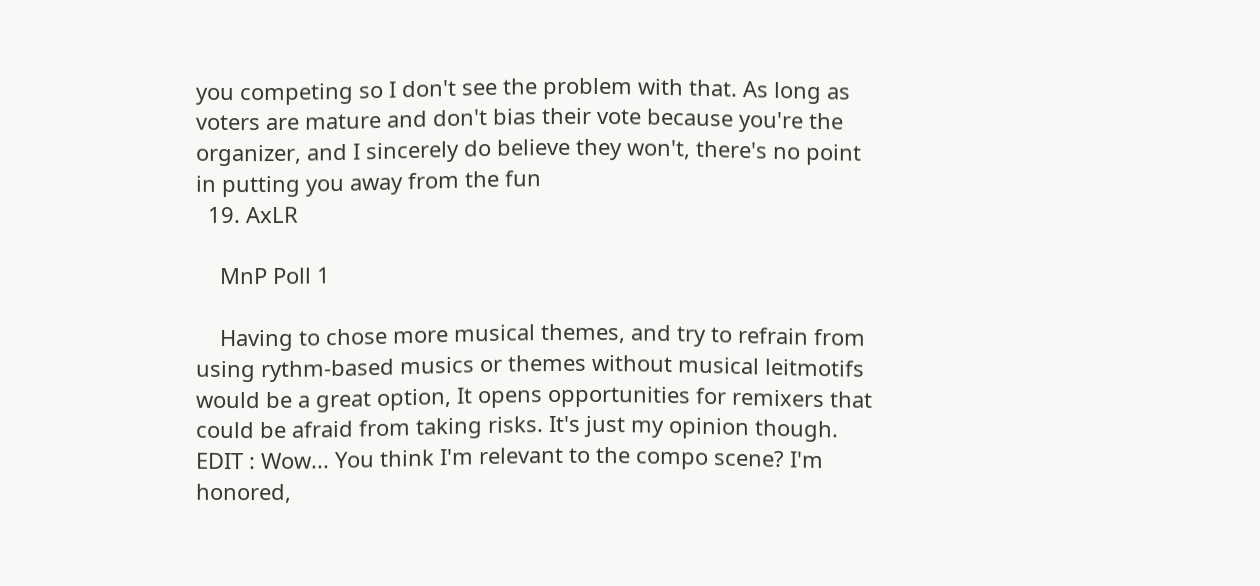you competing so I don't see the problem with that. As long as voters are mature and don't bias their vote because you're the organizer, and I sincerely do believe they won't, there's no point in putting you away from the fun
  19. AxLR

    MnP Poll 1

    Having to chose more musical themes, and try to refrain from using rythm-based musics or themes without musical leitmotifs would be a great option, It opens opportunities for remixers that could be afraid from taking risks. It's just my opinion though. EDIT : Wow... You think I'm relevant to the compo scene? I'm honored,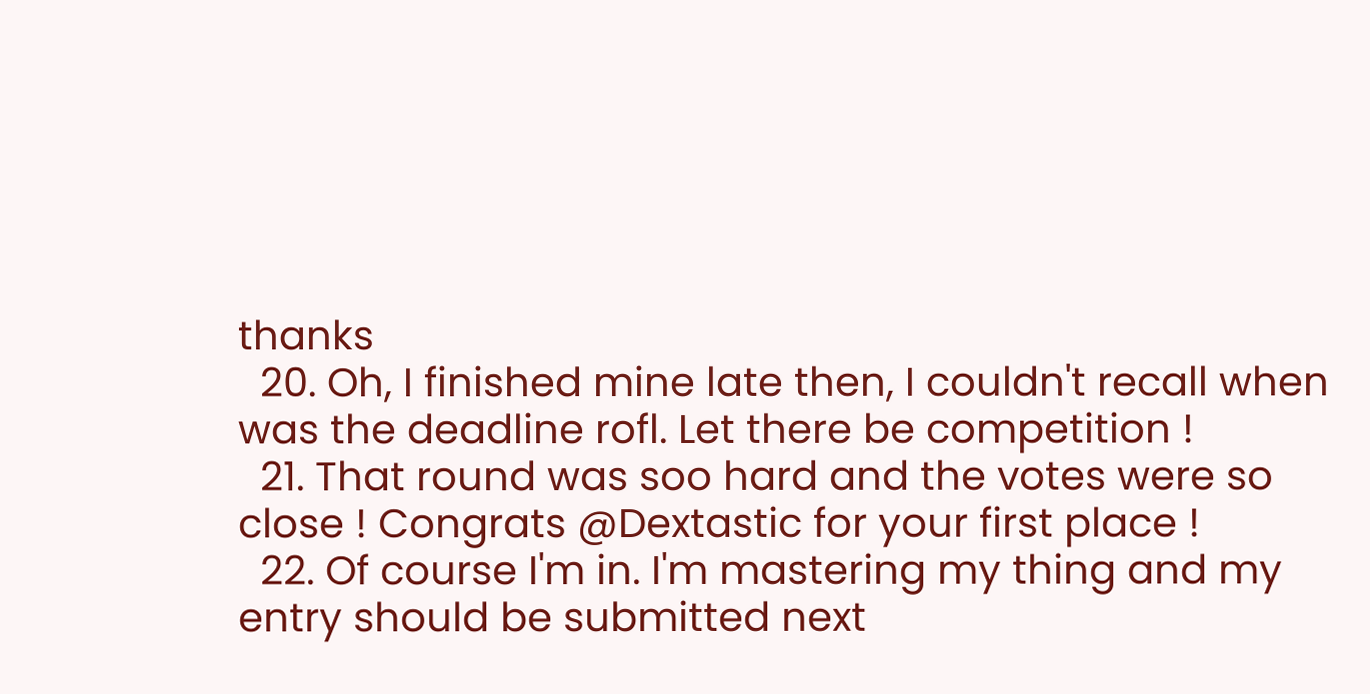thanks
  20. Oh, I finished mine late then, I couldn't recall when was the deadline rofl. Let there be competition !
  21. That round was soo hard and the votes were so close ! Congrats @Dextastic for your first place !
  22. Of course I'm in. I'm mastering my thing and my entry should be submitted next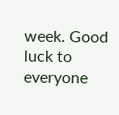week. Good luck to everyone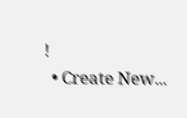!
  • Create New...